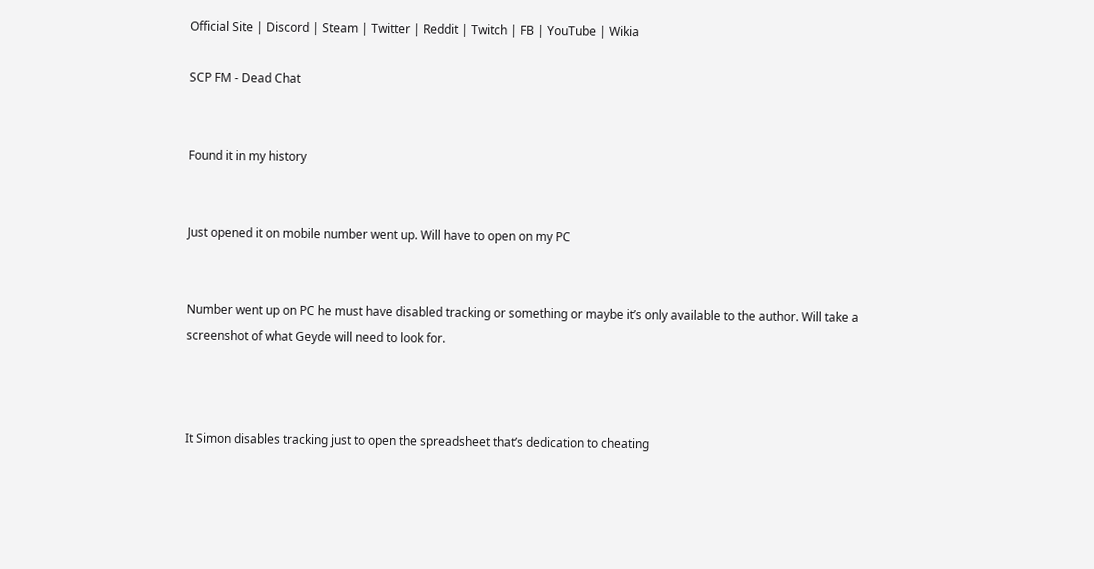Official Site | Discord | Steam | Twitter | Reddit | Twitch | FB | YouTube | Wikia

SCP FM - Dead Chat


Found it in my history


Just opened it on mobile number went up. Will have to open on my PC


Number went up on PC he must have disabled tracking or something or maybe it’s only available to the author. Will take a screenshot of what Geyde will need to look for.



It Simon disables tracking just to open the spreadsheet that’s dedication to cheating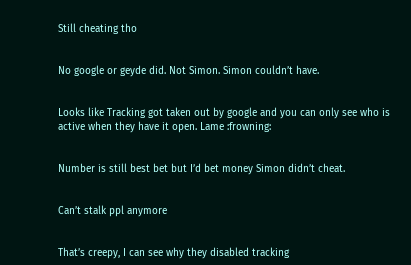Still cheating tho


No google or geyde did. Not Simon. Simon couldn’t have.


Looks like Tracking got taken out by google and you can only see who is active when they have it open. Lame :frowning:


Number is still best bet but I’d bet money Simon didn’t cheat.


Can’t stalk ppl anymore


That’s creepy, I can see why they disabled tracking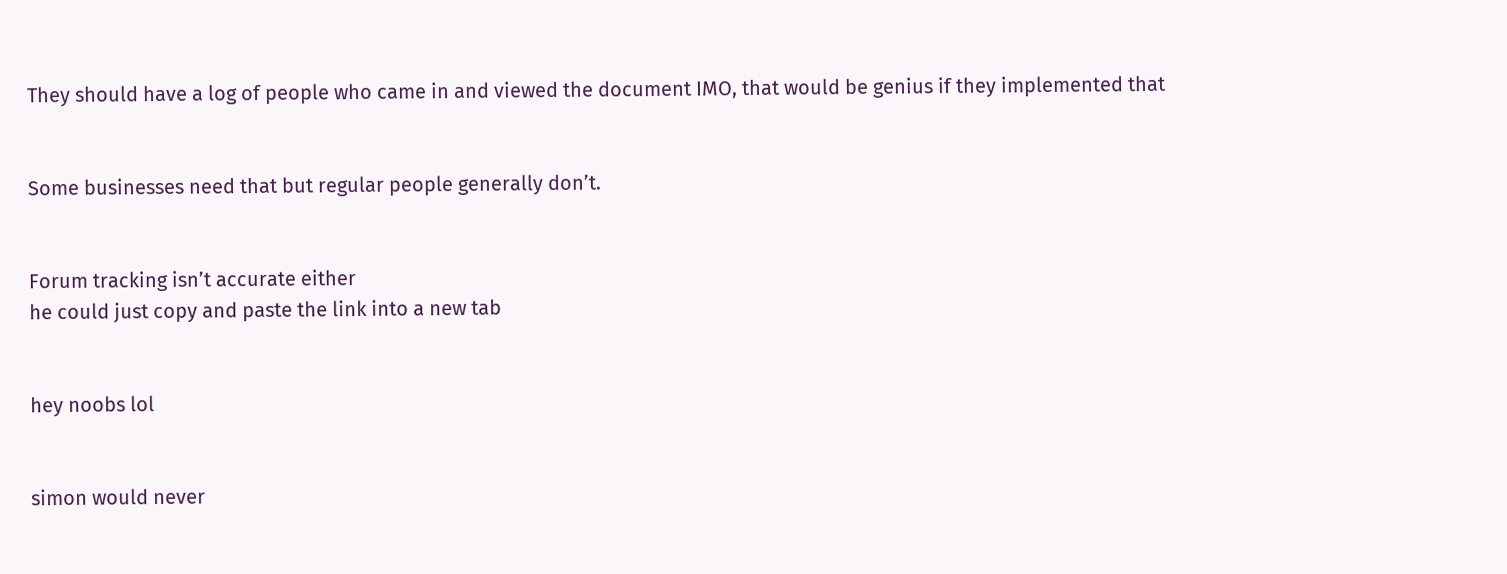They should have a log of people who came in and viewed the document IMO, that would be genius if they implemented that


Some businesses need that but regular people generally don’t.


Forum tracking isn’t accurate either
he could just copy and paste the link into a new tab


hey noobs lol


simon would never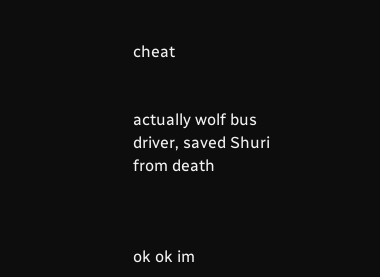cheat


actually wolf bus driver, saved Shuri from death



ok ok im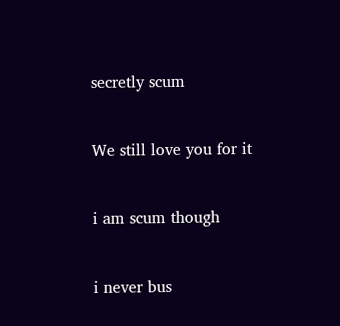secretly scum


We still love you for it


i am scum though


i never bus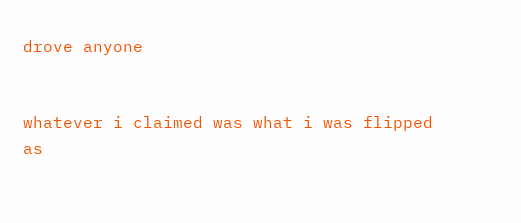drove anyone


whatever i claimed was what i was flipped as